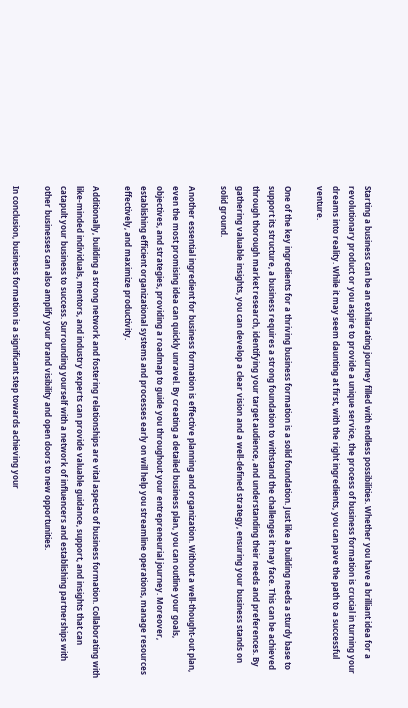Starting a business can be an exhilarating journey filled with endless possibilities. Whether you have a brilliant idea for a revolutionary product or you aspire to provide a unique service, the process of business formation is crucial in turning your dreams into reality. While it may seem daunting at first, with the right ingredients, you can pave the path to a successful venture.

One of the key ingredients for a thriving business formation is a solid foundation. Just like a building needs a sturdy base to support its structure, a business requires a strong foundation to withstand the challenges it may face. This can be achieved through thorough market research, identifying your target audience, and understanding their needs and preferences. By gathering valuable insights, you can develop a clear vision and a well-defined strategy, ensuring your business stands on solid ground.

Another essential ingredient for business formation is effective planning and organization. Without a well-thought-out plan, even the most promising idea can quickly unravel. By creating a detailed business plan, you can outline your goals, objectives, and strategies, providing a roadmap to guide you throughout your entrepreneurial journey. Moreover, establishing efficient organizational systems and processes early on will help you streamline operations, manage resources effectively, and maximize productivity.

Additionally, building a strong network and fostering relationships are vital aspects of business formation. Collaborating with like-minded individuals, mentors, and industry experts can provide valuable guidance, support, and insights that can catapult your business to success. Surrounding yourself with a network of influencers and establishing partnerships with other businesses can also amplify your brand visibility and open doors to new opportunities.

In conclusion, business formation is a significant step towards achieving your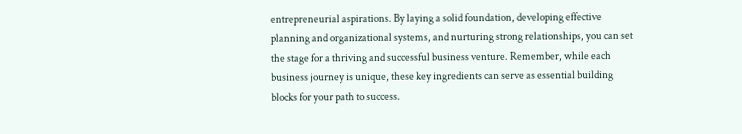entrepreneurial aspirations. By laying a solid foundation, developing effective planning and organizational systems, and nurturing strong relationships, you can set the stage for a thriving and successful business venture. Remember, while each business journey is unique, these key ingredients can serve as essential building blocks for your path to success.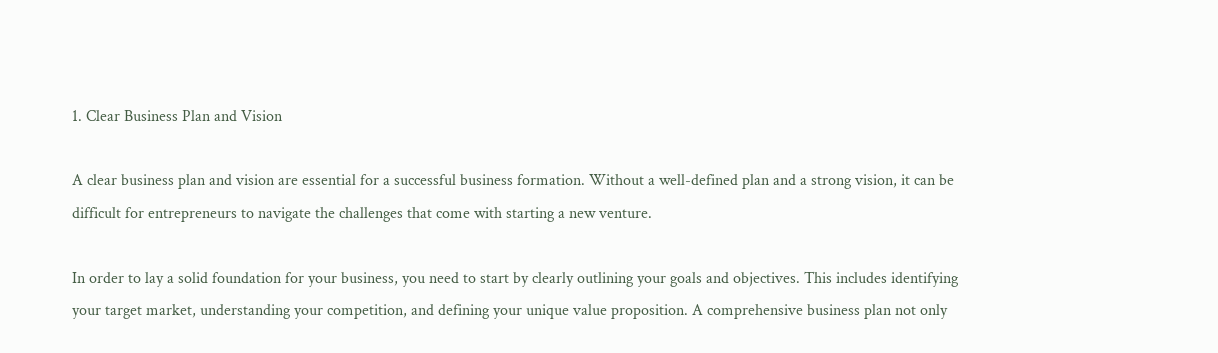1. Clear Business Plan and Vision

A clear business plan and vision are essential for a successful business formation. Without a well-defined plan and a strong vision, it can be difficult for entrepreneurs to navigate the challenges that come with starting a new venture.

In order to lay a solid foundation for your business, you need to start by clearly outlining your goals and objectives. This includes identifying your target market, understanding your competition, and defining your unique value proposition. A comprehensive business plan not only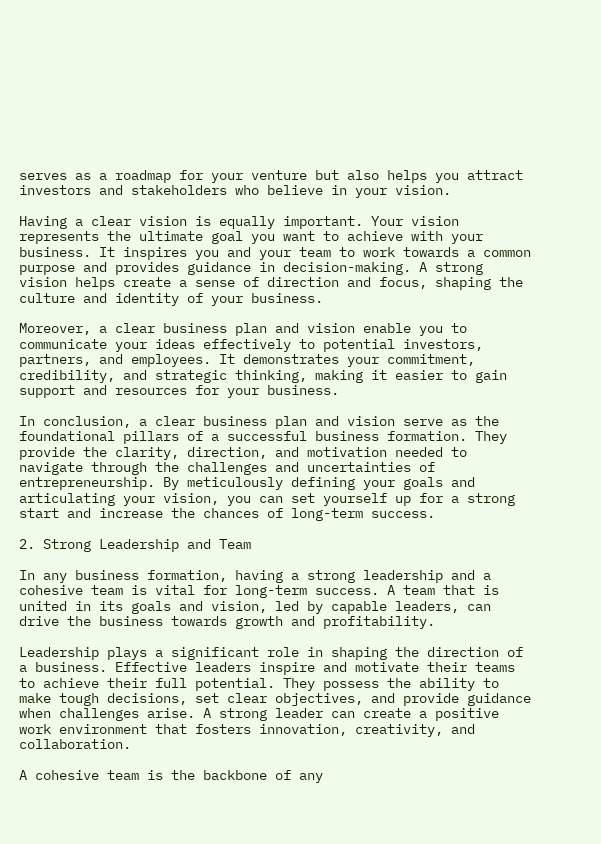serves as a roadmap for your venture but also helps you attract investors and stakeholders who believe in your vision.

Having a clear vision is equally important. Your vision represents the ultimate goal you want to achieve with your business. It inspires you and your team to work towards a common purpose and provides guidance in decision-making. A strong vision helps create a sense of direction and focus, shaping the culture and identity of your business.

Moreover, a clear business plan and vision enable you to communicate your ideas effectively to potential investors, partners, and employees. It demonstrates your commitment, credibility, and strategic thinking, making it easier to gain support and resources for your business.

In conclusion, a clear business plan and vision serve as the foundational pillars of a successful business formation. They provide the clarity, direction, and motivation needed to navigate through the challenges and uncertainties of entrepreneurship. By meticulously defining your goals and articulating your vision, you can set yourself up for a strong start and increase the chances of long-term success.

2. Strong Leadership and Team

In any business formation, having a strong leadership and a cohesive team is vital for long-term success. A team that is united in its goals and vision, led by capable leaders, can drive the business towards growth and profitability.

Leadership plays a significant role in shaping the direction of a business. Effective leaders inspire and motivate their teams to achieve their full potential. They possess the ability to make tough decisions, set clear objectives, and provide guidance when challenges arise. A strong leader can create a positive work environment that fosters innovation, creativity, and collaboration.

A cohesive team is the backbone of any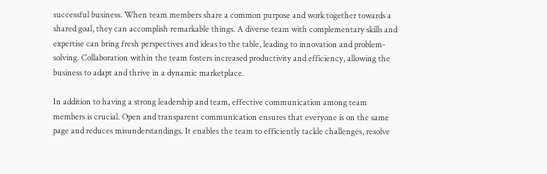successful business. When team members share a common purpose and work together towards a shared goal, they can accomplish remarkable things. A diverse team with complementary skills and expertise can bring fresh perspectives and ideas to the table, leading to innovation and problem-solving. Collaboration within the team fosters increased productivity and efficiency, allowing the business to adapt and thrive in a dynamic marketplace.

In addition to having a strong leadership and team, effective communication among team members is crucial. Open and transparent communication ensures that everyone is on the same page and reduces misunderstandings. It enables the team to efficiently tackle challenges, resolve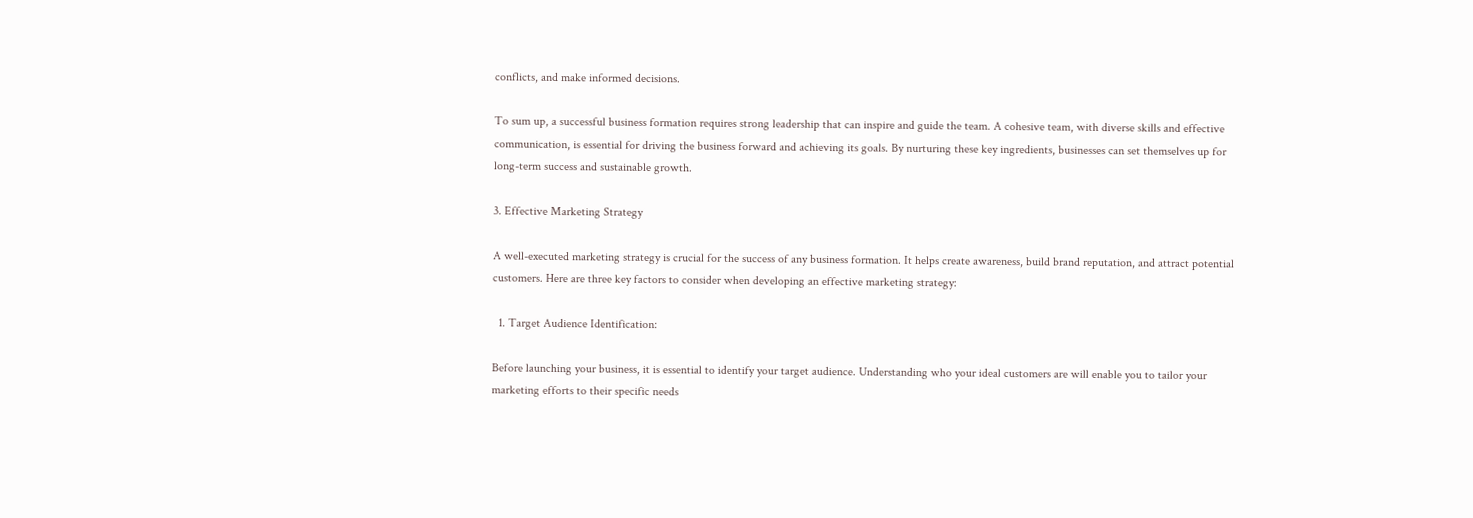conflicts, and make informed decisions.

To sum up, a successful business formation requires strong leadership that can inspire and guide the team. A cohesive team, with diverse skills and effective communication, is essential for driving the business forward and achieving its goals. By nurturing these key ingredients, businesses can set themselves up for long-term success and sustainable growth.

3. Effective Marketing Strategy

A well-executed marketing strategy is crucial for the success of any business formation. It helps create awareness, build brand reputation, and attract potential customers. Here are three key factors to consider when developing an effective marketing strategy:

  1. Target Audience Identification:

Before launching your business, it is essential to identify your target audience. Understanding who your ideal customers are will enable you to tailor your marketing efforts to their specific needs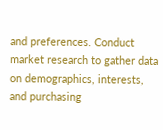and preferences. Conduct market research to gather data on demographics, interests, and purchasing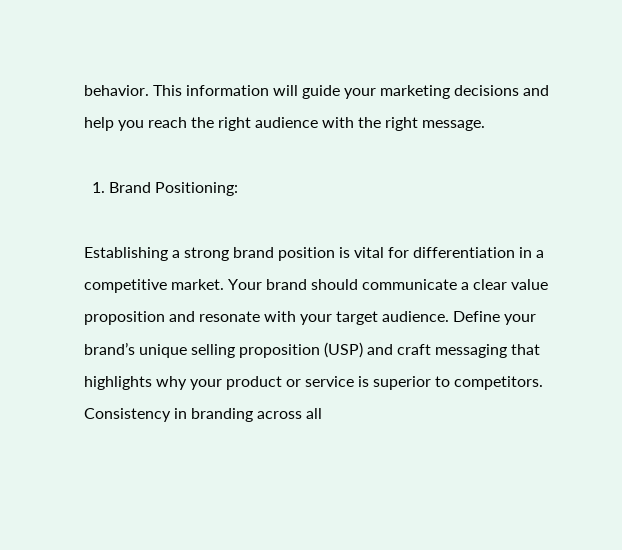behavior. This information will guide your marketing decisions and help you reach the right audience with the right message.

  1. Brand Positioning:

Establishing a strong brand position is vital for differentiation in a competitive market. Your brand should communicate a clear value proposition and resonate with your target audience. Define your brand’s unique selling proposition (USP) and craft messaging that highlights why your product or service is superior to competitors. Consistency in branding across all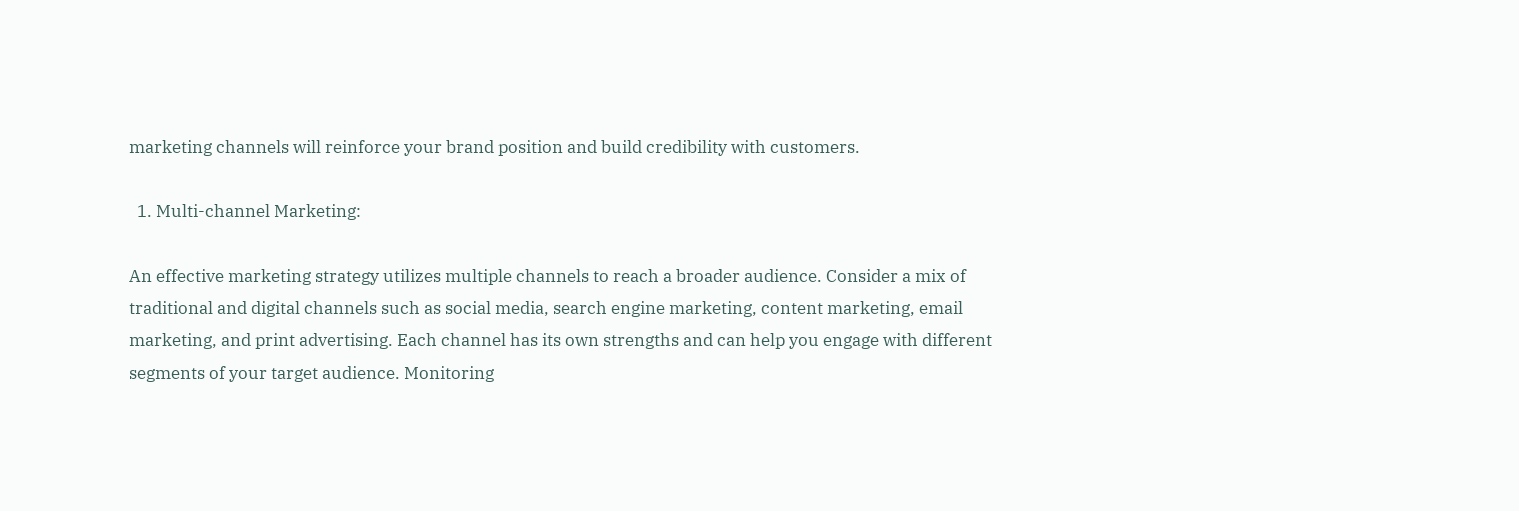marketing channels will reinforce your brand position and build credibility with customers.

  1. Multi-channel Marketing:

An effective marketing strategy utilizes multiple channels to reach a broader audience. Consider a mix of traditional and digital channels such as social media, search engine marketing, content marketing, email marketing, and print advertising. Each channel has its own strengths and can help you engage with different segments of your target audience. Monitoring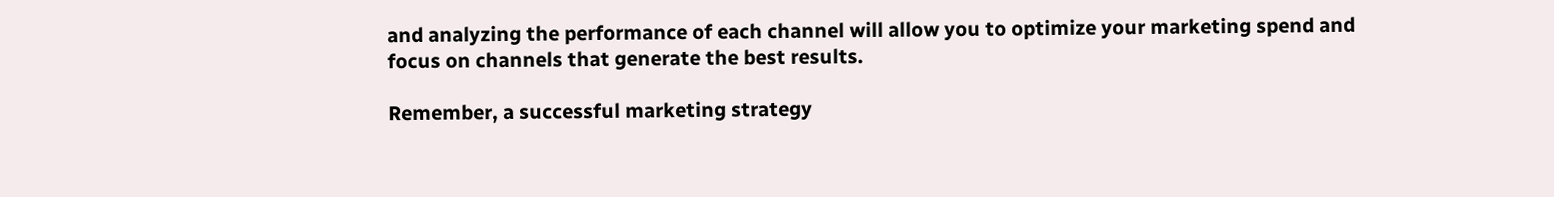and analyzing the performance of each channel will allow you to optimize your marketing spend and focus on channels that generate the best results.

Remember, a successful marketing strategy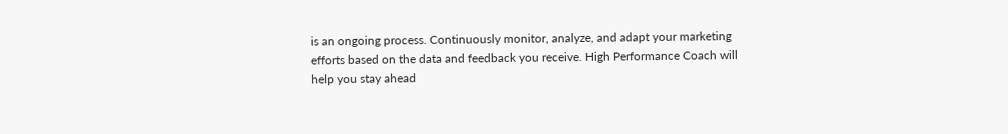is an ongoing process. Continuously monitor, analyze, and adapt your marketing efforts based on the data and feedback you receive. High Performance Coach will help you stay ahead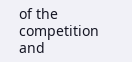of the competition and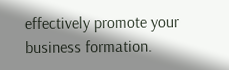effectively promote your business formation.